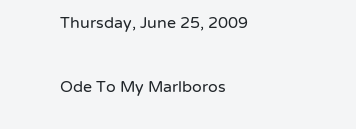Thursday, June 25, 2009

Ode To My Marlboros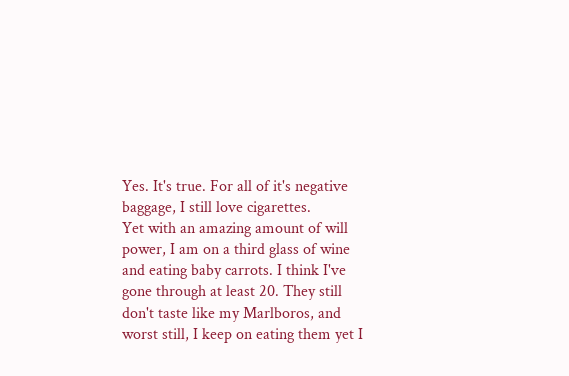Yes. It's true. For all of it's negative baggage, I still love cigarettes.
Yet with an amazing amount of will power, I am on a third glass of wine and eating baby carrots. I think I've gone through at least 20. They still don't taste like my Marlboros, and worst still, I keep on eating them yet I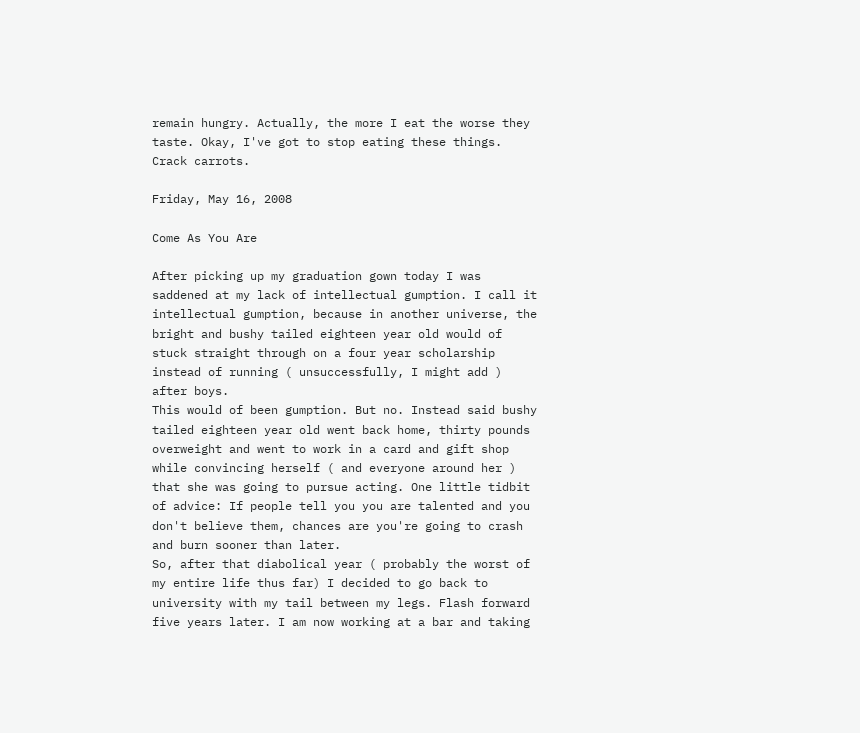remain hungry. Actually, the more I eat the worse they taste. Okay, I've got to stop eating these things. Crack carrots.

Friday, May 16, 2008

Come As You Are

After picking up my graduation gown today I was saddened at my lack of intellectual gumption. I call it intellectual gumption, because in another universe, the bright and bushy tailed eighteen year old would of stuck straight through on a four year scholarship instead of running ( unsuccessfully, I might add ) after boys.
This would of been gumption. But no. Instead said bushy tailed eighteen year old went back home, thirty pounds overweight and went to work in a card and gift shop while convincing herself ( and everyone around her ) that she was going to pursue acting. One little tidbit of advice: If people tell you you are talented and you don't believe them, chances are you're going to crash and burn sooner than later.
So, after that diabolical year ( probably the worst of my entire life thus far) I decided to go back to university with my tail between my legs. Flash forward five years later. I am now working at a bar and taking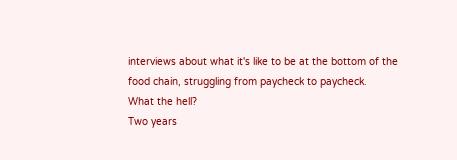interviews about what it's like to be at the bottom of the food chain, struggling from paycheck to paycheck.
What the hell?
Two years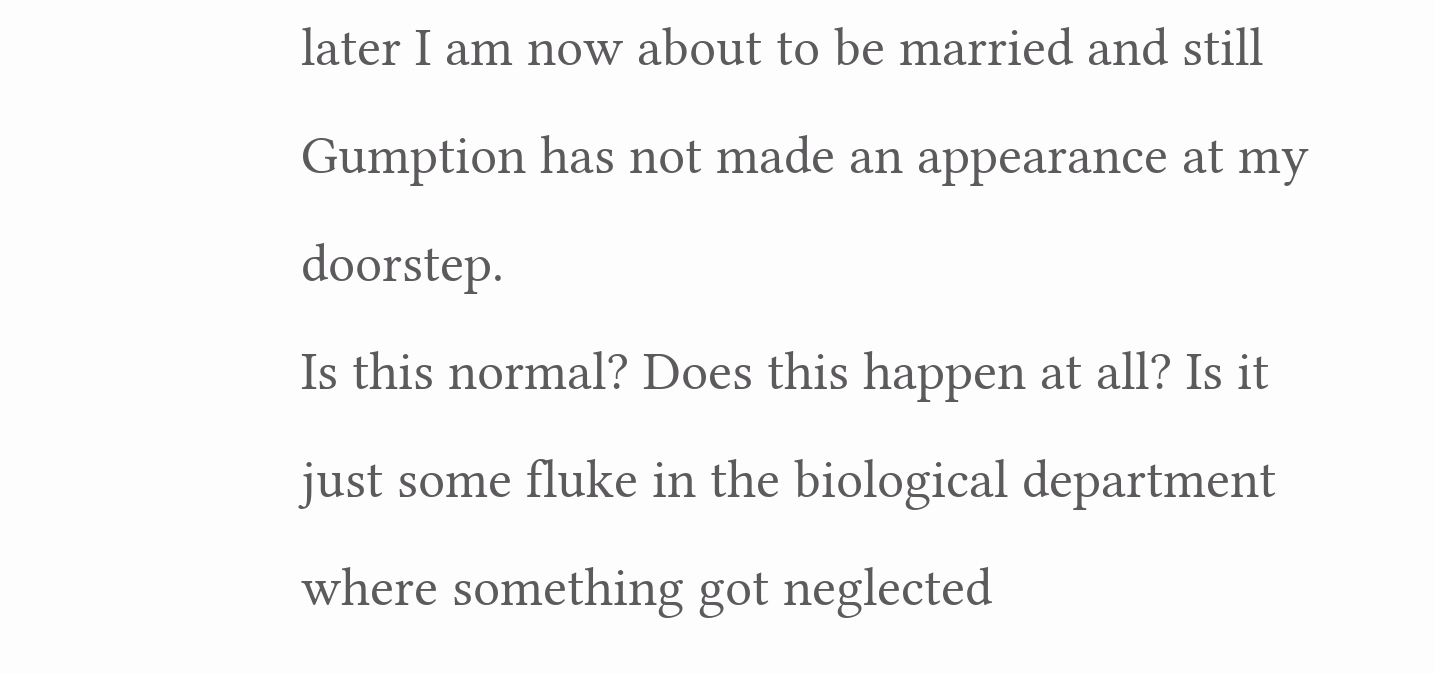later I am now about to be married and still Gumption has not made an appearance at my doorstep.
Is this normal? Does this happen at all? Is it just some fluke in the biological department where something got neglected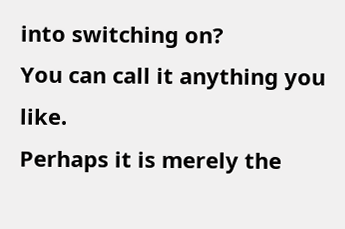into switching on?
You can call it anything you like.
Perhaps it is merely the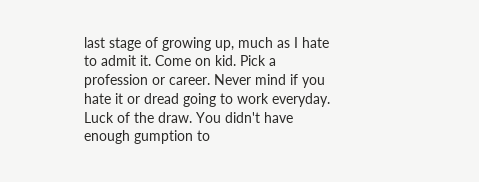last stage of growing up, much as I hate to admit it. Come on kid. Pick a profession or career. Never mind if you hate it or dread going to work everyday. Luck of the draw. You didn't have enough gumption to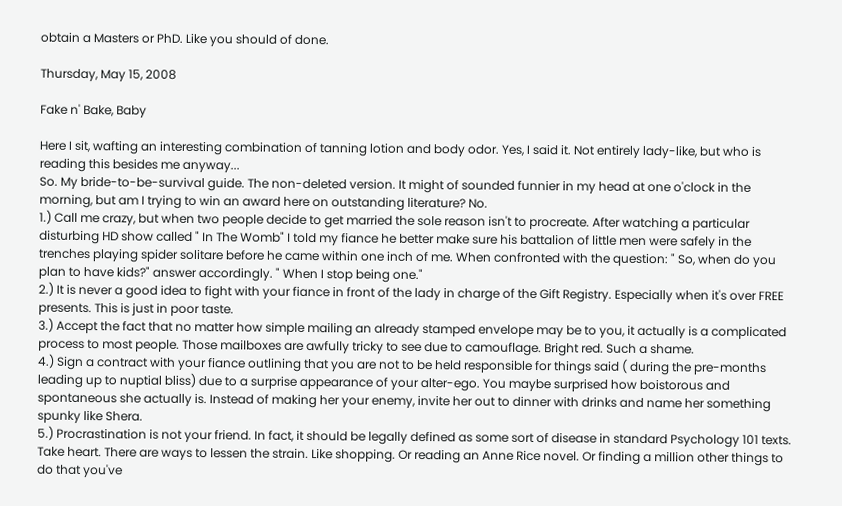obtain a Masters or PhD. Like you should of done.

Thursday, May 15, 2008

Fake n' Bake, Baby

Here I sit, wafting an interesting combination of tanning lotion and body odor. Yes, I said it. Not entirely lady-like, but who is reading this besides me anyway...
So. My bride-to-be-survival guide. The non-deleted version. It might of sounded funnier in my head at one o'clock in the morning, but am I trying to win an award here on outstanding literature? No.
1.) Call me crazy, but when two people decide to get married the sole reason isn't to procreate. After watching a particular disturbing HD show called " In The Womb" I told my fiance he better make sure his battalion of little men were safely in the trenches playing spider solitare before he came within one inch of me. When confronted with the question: " So, when do you plan to have kids?" answer accordingly. " When I stop being one."
2.) It is never a good idea to fight with your fiance in front of the lady in charge of the Gift Registry. Especially when it's over FREE presents. This is just in poor taste.
3.) Accept the fact that no matter how simple mailing an already stamped envelope may be to you, it actually is a complicated process to most people. Those mailboxes are awfully tricky to see due to camouflage. Bright red. Such a shame.
4.) Sign a contract with your fiance outlining that you are not to be held responsible for things said ( during the pre-months leading up to nuptial bliss) due to a surprise appearance of your alter-ego. You maybe surprised how boistorous and spontaneous she actually is. Instead of making her your enemy, invite her out to dinner with drinks and name her something spunky like Shera.
5.) Procrastination is not your friend. In fact, it should be legally defined as some sort of disease in standard Psychology 101 texts. Take heart. There are ways to lessen the strain. Like shopping. Or reading an Anne Rice novel. Or finding a million other things to do that you've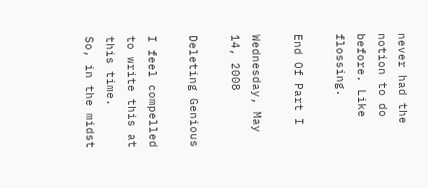never had the notion to do before. Like flossing.

End Of Part I

Wednesday, May 14, 2008

Deleting Genious

I feel compelled to write this at this time.
So, in the midst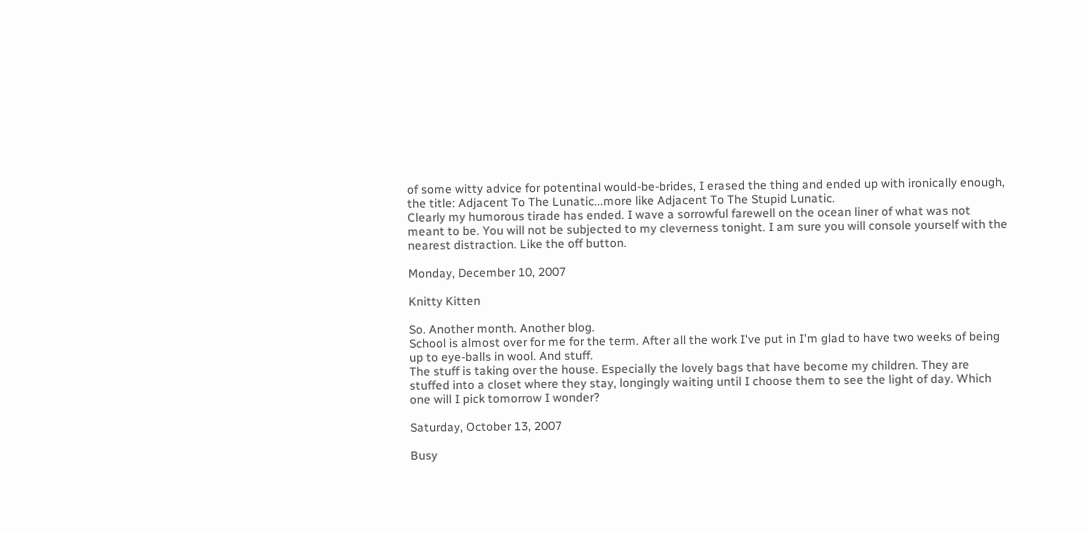of some witty advice for potentinal would-be-brides, I erased the thing and ended up with ironically enough, the title: Adjacent To The Lunatic...more like Adjacent To The Stupid Lunatic.
Clearly my humorous tirade has ended. I wave a sorrowful farewell on the ocean liner of what was not meant to be. You will not be subjected to my cleverness tonight. I am sure you will console yourself with the nearest distraction. Like the off button.

Monday, December 10, 2007

Knitty Kitten

So. Another month. Another blog.
School is almost over for me for the term. After all the work I've put in I'm glad to have two weeks of being up to eye-balls in wool. And stuff.
The stuff is taking over the house. Especially the lovely bags that have become my children. They are stuffed into a closet where they stay, longingly waiting until I choose them to see the light of day. Which one will I pick tomorrow I wonder?

Saturday, October 13, 2007

Busy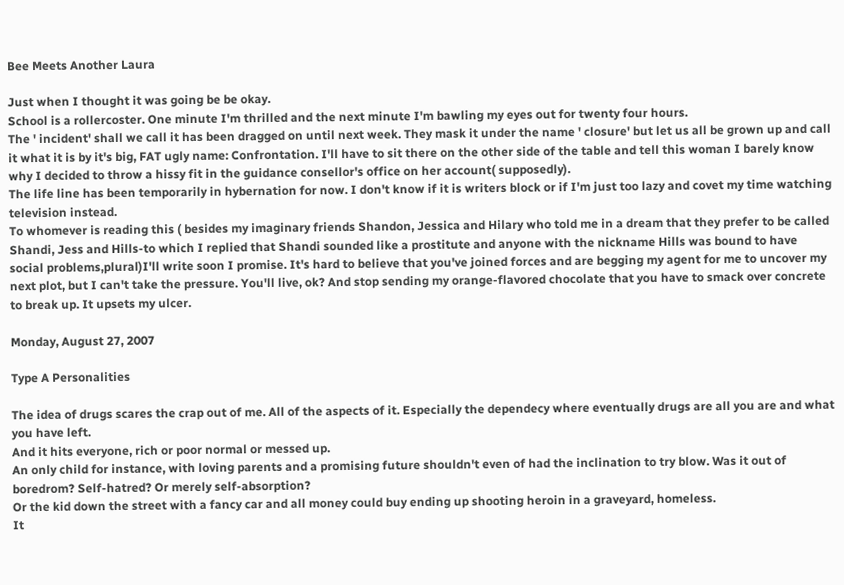Bee Meets Another Laura

Just when I thought it was going be be okay.
School is a rollercoster. One minute I'm thrilled and the next minute I'm bawling my eyes out for twenty four hours.
The ' incident' shall we call it has been dragged on until next week. They mask it under the name ' closure' but let us all be grown up and call it what it is by it's big, FAT ugly name: Confrontation. I'll have to sit there on the other side of the table and tell this woman I barely know why I decided to throw a hissy fit in the guidance consellor's office on her account( supposedly).
The life line has been temporarily in hybernation for now. I don't know if it is writers block or if I'm just too lazy and covet my time watching television instead.
To whomever is reading this ( besides my imaginary friends Shandon, Jessica and Hilary who told me in a dream that they prefer to be called Shandi, Jess and Hills-to which I replied that Shandi sounded like a prostitute and anyone with the nickname Hills was bound to have social problems,plural)I'll write soon I promise. It's hard to believe that you've joined forces and are begging my agent for me to uncover my next plot, but I can't take the pressure. You'll live, ok? And stop sending my orange-flavored chocolate that you have to smack over concrete to break up. It upsets my ulcer.

Monday, August 27, 2007

Type A Personalities

The idea of drugs scares the crap out of me. All of the aspects of it. Especially the dependecy where eventually drugs are all you are and what you have left.
And it hits everyone, rich or poor normal or messed up.
An only child for instance, with loving parents and a promising future shouldn't even of had the inclination to try blow. Was it out of boredrom? Self-hatred? Or merely self-absorption?
Or the kid down the street with a fancy car and all money could buy ending up shooting heroin in a graveyard, homeless.
It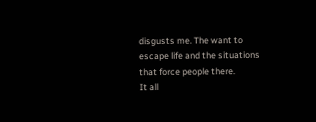disgusts me. The want to escape life and the situations that force people there.
It all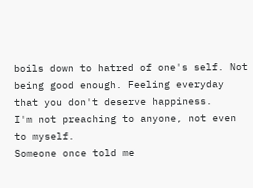boils down to hatred of one's self. Not being good enough. Feeling everyday that you don't deserve happiness.
I'm not preaching to anyone, not even to myself.
Someone once told me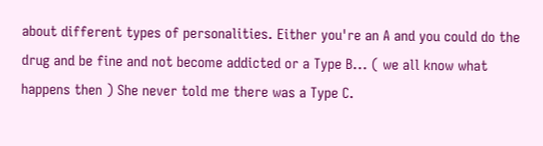about different types of personalities. Either you're an A and you could do the drug and be fine and not become addicted or a Type B... ( we all know what happens then ) She never told me there was a Type C.